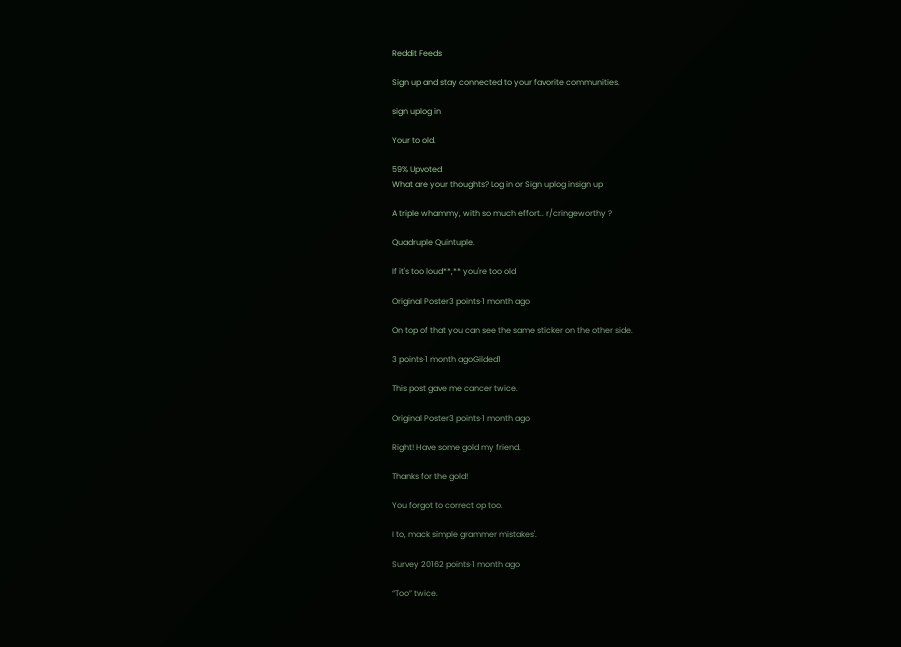Reddit Feeds

Sign up and stay connected to your favorite communities.

sign uplog in

Your to old.

59% Upvoted
What are your thoughts? Log in or Sign uplog insign up

A triple whammy, with so much effort.. r/cringeworthy ?

Quadruple Quintuple.

If it's too loud**,** you're too old

Original Poster3 points·1 month ago

On top of that you can see the same sticker on the other side.

3 points·1 month agoGilded1

This post gave me cancer twice.

Original Poster3 points·1 month ago

Right! Have some gold my friend.

Thanks for the gold!

You forgot to correct op too.

I to, mack simple grammer mistakes'.

Survey 20162 points·1 month ago

“Too” twice.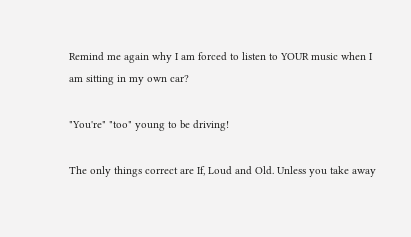Remind me again why I am forced to listen to YOUR music when I am sitting in my own car?

"You're" "too" young to be driving!

The only things correct are If, Loud and Old. Unless you take away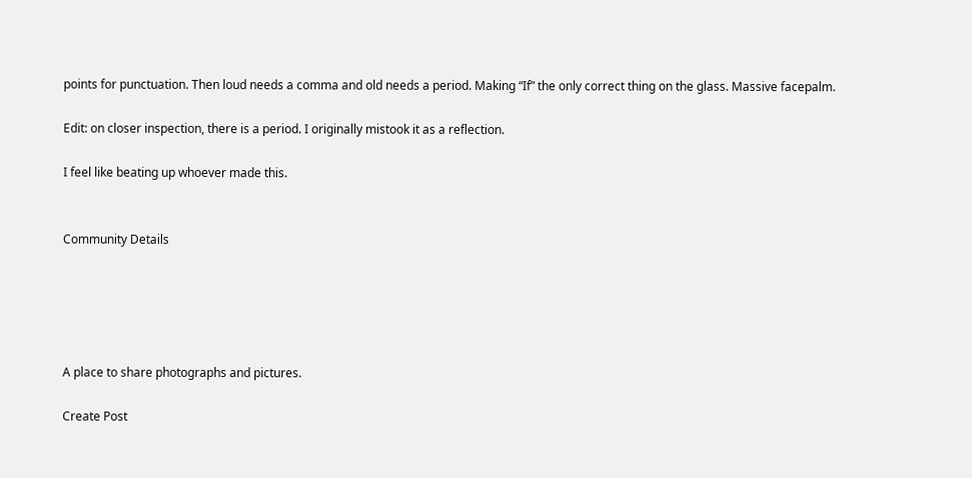points for punctuation. Then loud needs a comma and old needs a period. Making “If” the only correct thing on the glass. Massive facepalm.

Edit: on closer inspection, there is a period. I originally mistook it as a reflection.

I feel like beating up whoever made this.


Community Details





A place to share photographs and pictures.

Create Post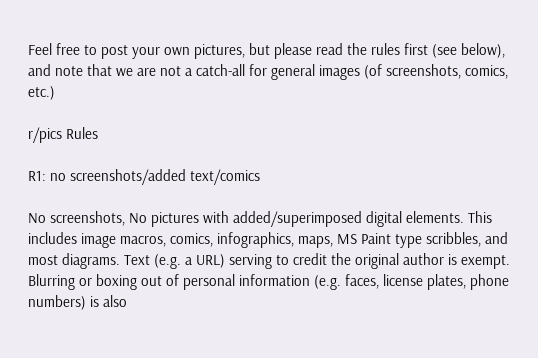Feel free to post your own pictures, but please read the rules first (see below), and note that we are not a catch-all for general images (of screenshots, comics, etc.)

r/pics Rules

R1: no screenshots/added text/comics

No screenshots, No pictures with added/superimposed digital elements. This includes image macros, comics, infographics, maps, MS Paint type scribbles, and most diagrams. Text (e.g. a URL) serving to credit the original author is exempt. Blurring or boxing out of personal information (e.g. faces, license plates, phone numbers) is also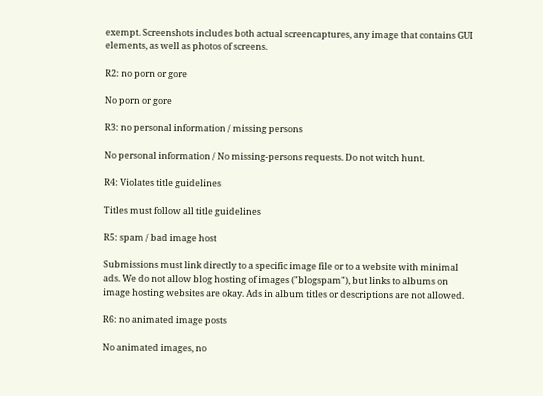exempt. Screenshots includes both actual screencaptures, any image that contains GUI elements, as well as photos of screens.

R2: no porn or gore

No porn or gore

R3: no personal information / missing persons

No personal information / No missing-persons requests. Do not witch hunt.

R4: Violates title guidelines

Titles must follow all title guidelines

R5: spam / bad image host

Submissions must link directly to a specific image file or to a website with minimal ads. We do not allow blog hosting of images ("blogspam"), but links to albums on image hosting websites are okay. Ads in album titles or descriptions are not allowed.

R6: no animated image posts

No animated images, no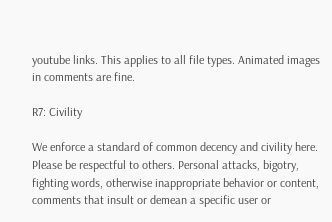youtube links. This applies to all file types. Animated images in comments are fine.

R7: Civility

We enforce a standard of common decency and civility here. Please be respectful to others. Personal attacks, bigotry, fighting words, otherwise inappropriate behavior or content, comments that insult or demean a specific user or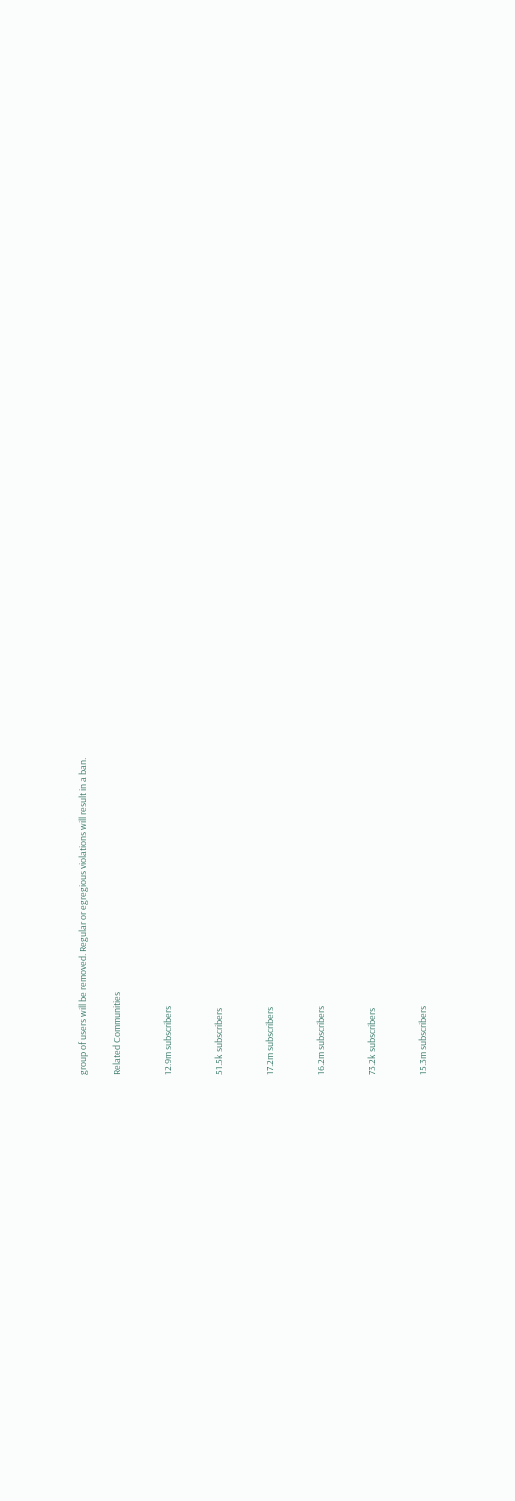group of users will be removed. Regular or egregious violations will result in a ban.

Related Communities


12.9m subscribers


51.5k subscribers


17.2m subscribers


16.2m subscribers


73.2k subscribers


15.3m subscribers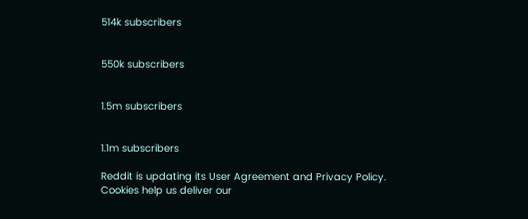514k subscribers


550k subscribers


1.5m subscribers


1.1m subscribers

Reddit is updating its User Agreement and Privacy Policy.
Cookies help us deliver our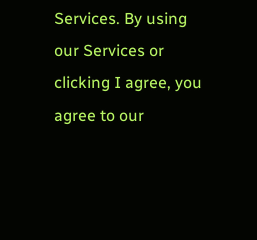Services. By using our Services or clicking I agree, you agree to our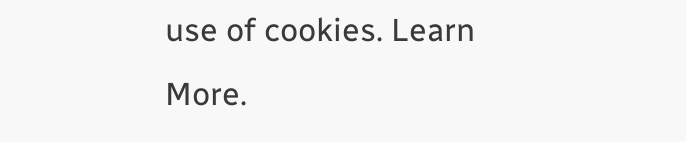use of cookies. Learn More.